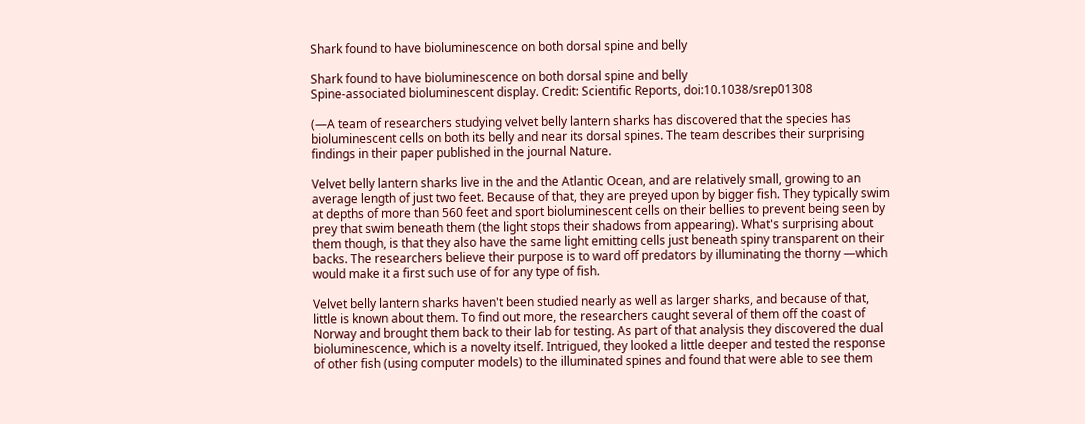Shark found to have bioluminescence on both dorsal spine and belly

Shark found to have bioluminescence on both dorsal spine and belly
Spine-associated bioluminescent display. Credit: Scientific Reports, doi:10.1038/srep01308

(—A team of researchers studying velvet belly lantern sharks has discovered that the species has bioluminescent cells on both its belly and near its dorsal spines. The team describes their surprising findings in their paper published in the journal Nature.

Velvet belly lantern sharks live in the and the Atlantic Ocean, and are relatively small, growing to an average length of just two feet. Because of that, they are preyed upon by bigger fish. They typically swim at depths of more than 560 feet and sport bioluminescent cells on their bellies to prevent being seen by prey that swim beneath them (the light stops their shadows from appearing). What's surprising about them though, is that they also have the same light emitting cells just beneath spiny transparent on their backs. The researchers believe their purpose is to ward off predators by illuminating the thorny —which would make it a first such use of for any type of fish.

Velvet belly lantern sharks haven't been studied nearly as well as larger sharks, and because of that, little is known about them. To find out more, the researchers caught several of them off the coast of Norway and brought them back to their lab for testing. As part of that analysis they discovered the dual bioluminescence, which is a novelty itself. Intrigued, they looked a little deeper and tested the response of other fish (using computer models) to the illuminated spines and found that were able to see them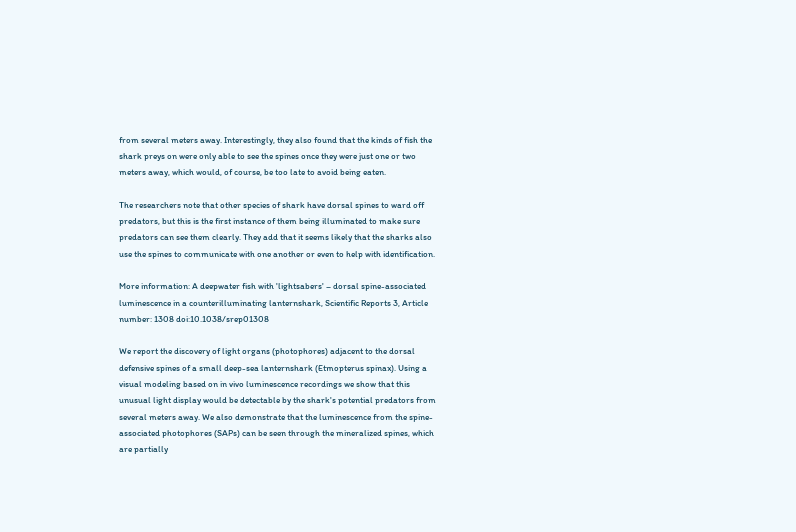from several meters away. Interestingly, they also found that the kinds of fish the shark preys on were only able to see the spines once they were just one or two meters away, which would, of course, be too late to avoid being eaten.

The researchers note that other species of shark have dorsal spines to ward off predators, but this is the first instance of them being illuminated to make sure predators can see them clearly. They add that it seems likely that the sharks also use the spines to communicate with one another or even to help with identification.

More information: A deepwater fish with 'lightsabers' – dorsal spine-associated luminescence in a counterilluminating lanternshark, Scientific Reports 3, Article number: 1308 doi:10.1038/srep01308

We report the discovery of light organs (photophores) adjacent to the dorsal defensive spines of a small deep-sea lanternshark (Etmopterus spinax). Using a visual modeling based on in vivo luminescence recordings we show that this unusual light display would be detectable by the shark's potential predators from several meters away. We also demonstrate that the luminescence from the spine-associated photophores (SAPs) can be seen through the mineralized spines, which are partially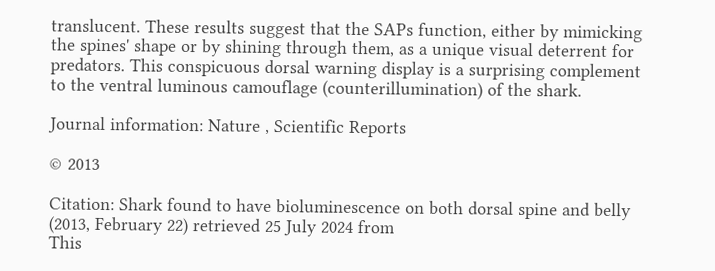translucent. These results suggest that the SAPs function, either by mimicking the spines' shape or by shining through them, as a unique visual deterrent for predators. This conspicuous dorsal warning display is a surprising complement to the ventral luminous camouflage (counterillumination) of the shark.

Journal information: Nature , Scientific Reports

© 2013

Citation: Shark found to have bioluminescence on both dorsal spine and belly (2013, February 22) retrieved 25 July 2024 from
This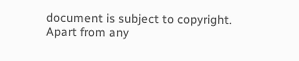document is subject to copyright. Apart from any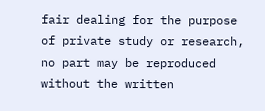fair dealing for the purpose of private study or research, no part may be reproduced without the written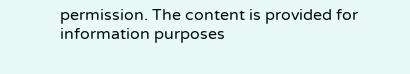permission. The content is provided for information purposes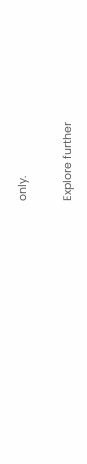only.

Explore further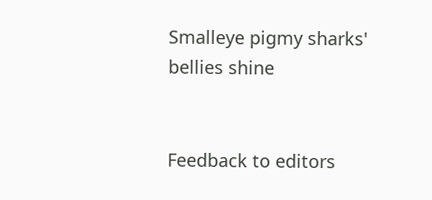Smalleye pigmy sharks' bellies shine


Feedback to editors